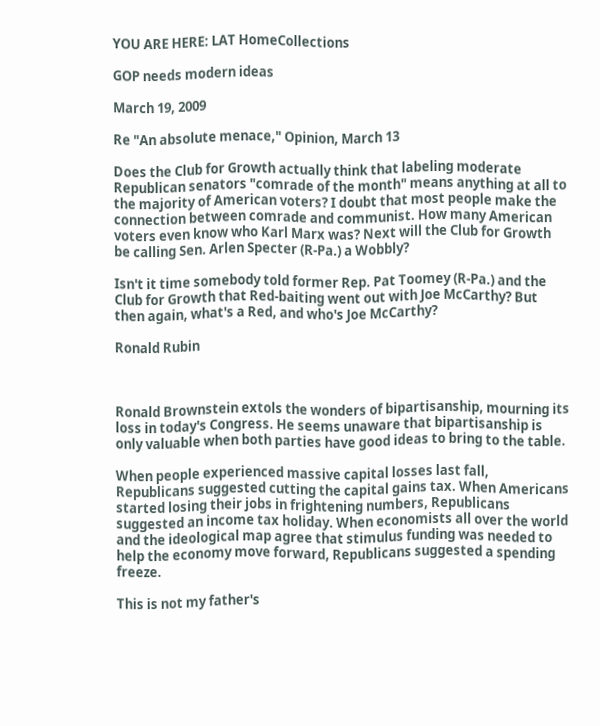YOU ARE HERE: LAT HomeCollections

GOP needs modern ideas

March 19, 2009

Re "An absolute menace," Opinion, March 13

Does the Club for Growth actually think that labeling moderate Republican senators "comrade of the month" means anything at all to the majority of American voters? I doubt that most people make the connection between comrade and communist. How many American voters even know who Karl Marx was? Next will the Club for Growth be calling Sen. Arlen Specter (R-Pa.) a Wobbly?

Isn't it time somebody told former Rep. Pat Toomey (R-Pa.) and the Club for Growth that Red-baiting went out with Joe McCarthy? But then again, what's a Red, and who's Joe McCarthy?

Ronald Rubin



Ronald Brownstein extols the wonders of bipartisanship, mourning its loss in today's Congress. He seems unaware that bipartisanship is only valuable when both parties have good ideas to bring to the table.

When people experienced massive capital losses last fall, Republicans suggested cutting the capital gains tax. When Americans started losing their jobs in frightening numbers, Republicans suggested an income tax holiday. When economists all over the world and the ideological map agree that stimulus funding was needed to help the economy move forward, Republicans suggested a spending freeze.

This is not my father's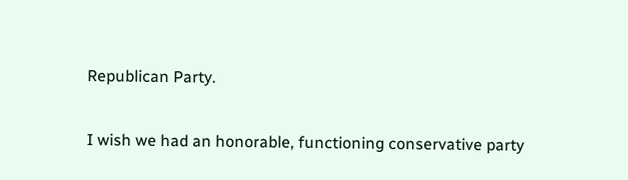Republican Party.

I wish we had an honorable, functioning conservative party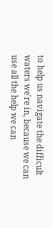to help us navigate the difficult waters we're in, because we can use all the help we can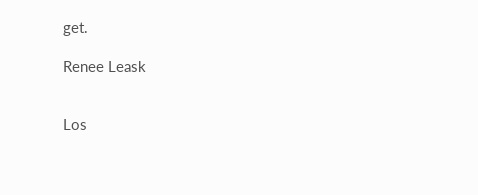get.

Renee Leask


Los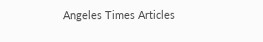Angeles Times Articles